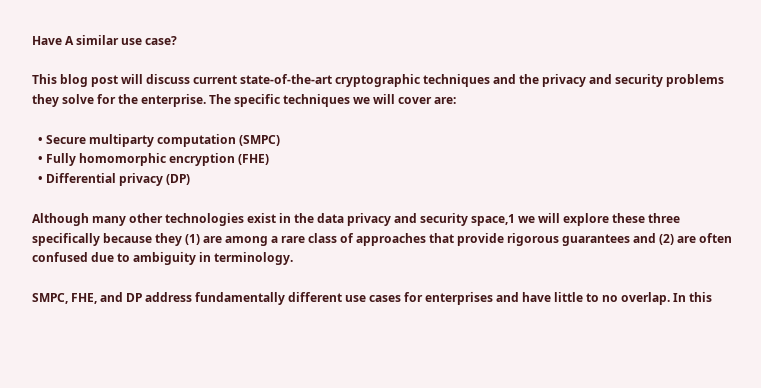Have A similar use case?

This blog post will discuss current state-of-the-art cryptographic techniques and the privacy and security problems they solve for the enterprise. The specific techniques we will cover are:

  • Secure multiparty computation (SMPC)
  • Fully homomorphic encryption (FHE)
  • Differential privacy (DP)

Although many other technologies exist in the data privacy and security space,1 we will explore these three specifically because they (1) are among a rare class of approaches that provide rigorous guarantees and (2) are often confused due to ambiguity in terminology.

SMPC, FHE, and DP address fundamentally different use cases for enterprises and have little to no overlap. In this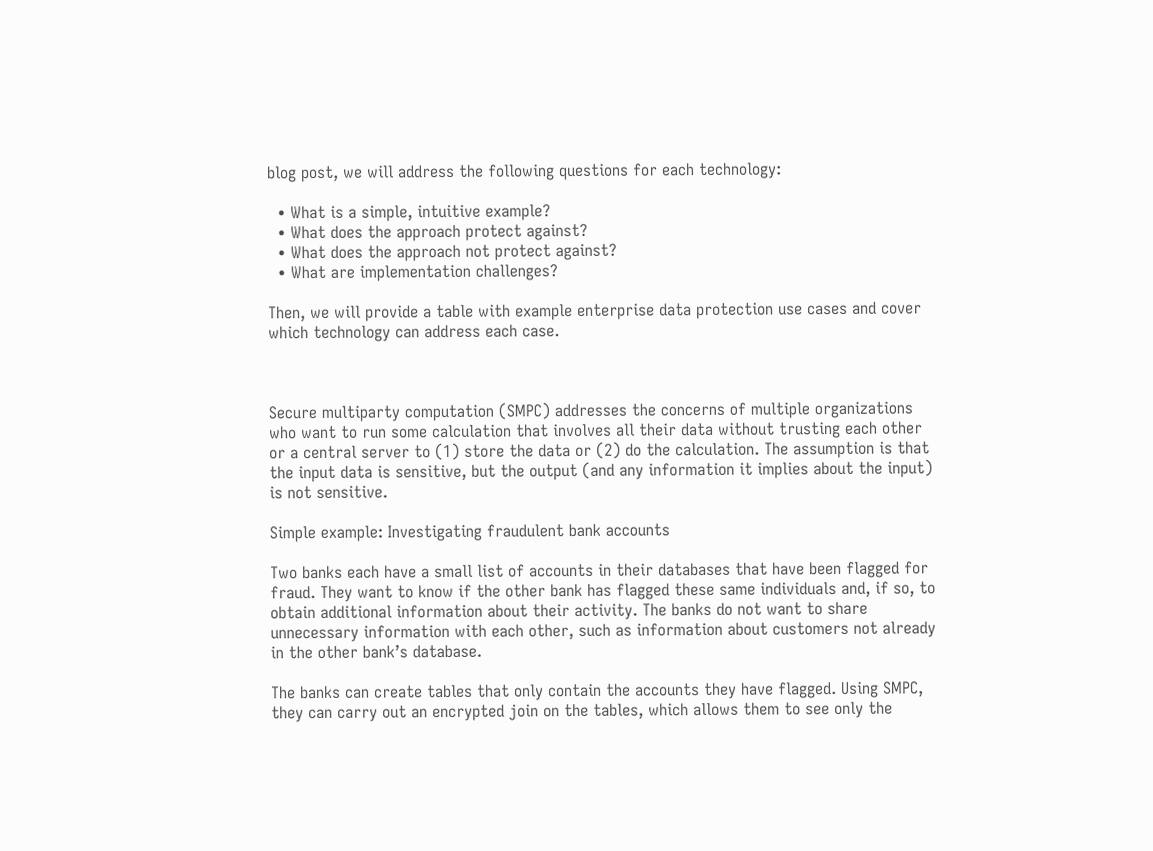blog post, we will address the following questions for each technology:

  • What is a simple, intuitive example?
  • What does the approach protect against?
  • What does the approach not protect against?
  • What are implementation challenges?

Then, we will provide a table with example enterprise data protection use cases and cover which technology can address each case.



Secure multiparty computation (SMPC) addresses the concerns of multiple organizations who want to run some calculation that involves all their data without trusting each other or a central server to (1) store the data or (2) do the calculation. The assumption is that the input data is sensitive, but the output (and any information it implies about the input) is not sensitive.

Simple example: Investigating fraudulent bank accounts

Two banks each have a small list of accounts in their databases that have been flagged for fraud. They want to know if the other bank has flagged these same individuals and, if so, to obtain additional information about their activity. The banks do not want to share unnecessary information with each other, such as information about customers not already in the other bank’s database.

The banks can create tables that only contain the accounts they have flagged. Using SMPC, they can carry out an encrypted join on the tables, which allows them to see only the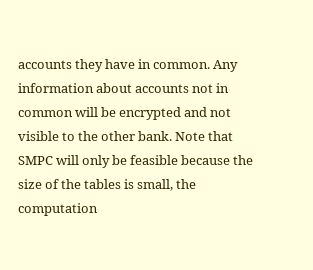accounts they have in common. Any information about accounts not in common will be encrypted and not visible to the other bank. Note that SMPC will only be feasible because the size of the tables is small, the computation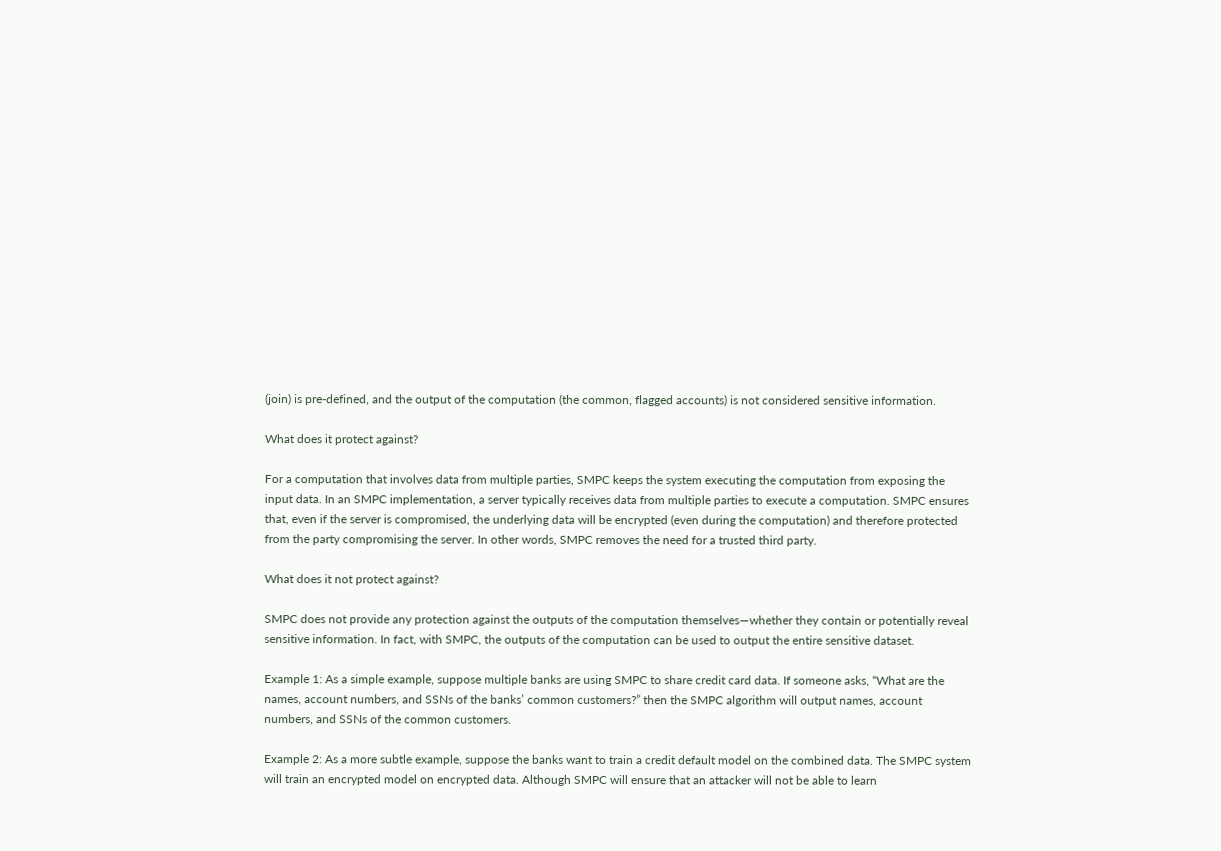(join) is pre-defined, and the output of the computation (the common, flagged accounts) is not considered sensitive information.

What does it protect against?

For a computation that involves data from multiple parties, SMPC keeps the system executing the computation from exposing the input data. In an SMPC implementation, a server typically receives data from multiple parties to execute a computation. SMPC ensures that, even if the server is compromised, the underlying data will be encrypted (even during the computation) and therefore protected from the party compromising the server. In other words, SMPC removes the need for a trusted third party.

What does it not protect against?

SMPC does not provide any protection against the outputs of the computation themselves—whether they contain or potentially reveal sensitive information. In fact, with SMPC, the outputs of the computation can be used to output the entire sensitive dataset.

Example 1: As a simple example, suppose multiple banks are using SMPC to share credit card data. If someone asks, “What are the names, account numbers, and SSNs of the banks’ common customers?” then the SMPC algorithm will output names, account numbers, and SSNs of the common customers.

Example 2: As a more subtle example, suppose the banks want to train a credit default model on the combined data. The SMPC system will train an encrypted model on encrypted data. Although SMPC will ensure that an attacker will not be able to learn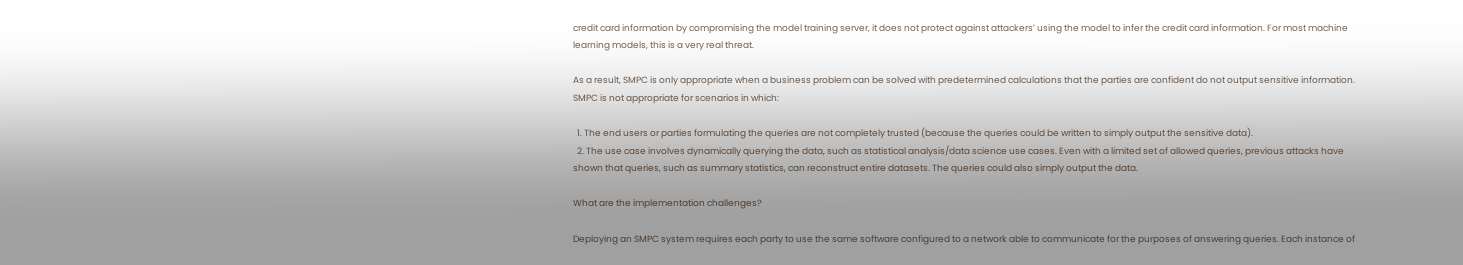credit card information by compromising the model training server, it does not protect against attackers’ using the model to infer the credit card information. For most machine learning models, this is a very real threat.

As a result, SMPC is only appropriate when a business problem can be solved with predetermined calculations that the parties are confident do not output sensitive information. SMPC is not appropriate for scenarios in which:

  1. The end users or parties formulating the queries are not completely trusted (because the queries could be written to simply output the sensitive data).
  2. The use case involves dynamically querying the data, such as statistical analysis/data science use cases. Even with a limited set of allowed queries, previous attacks have shown that queries, such as summary statistics, can reconstruct entire datasets. The queries could also simply output the data.

What are the implementation challenges?

Deploying an SMPC system requires each party to use the same software configured to a network able to communicate for the purposes of answering queries. Each instance of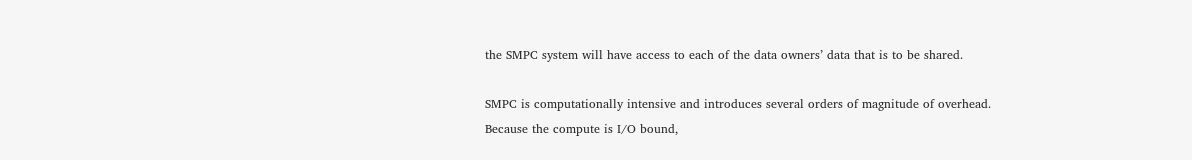the SMPC system will have access to each of the data owners’ data that is to be shared.

SMPC is computationally intensive and introduces several orders of magnitude of overhead. Because the compute is I/O bound,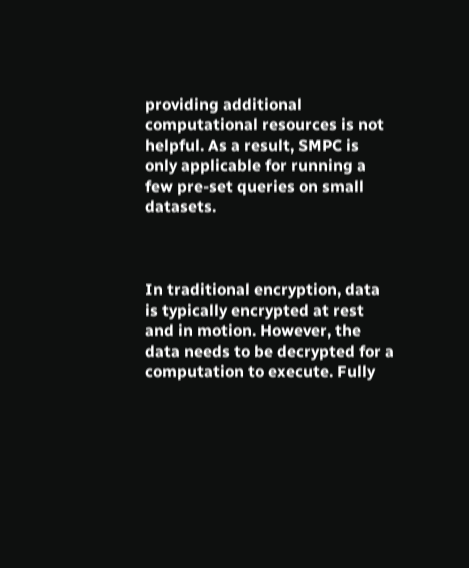providing additional computational resources is not helpful. As a result, SMPC is only applicable for running a few pre-set queries on small datasets.



In traditional encryption, data is typically encrypted at rest and in motion. However, the data needs to be decrypted for a computation to execute. Fully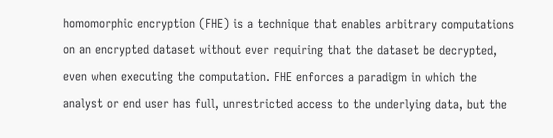homomorphic encryption (FHE) is a technique that enables arbitrary computations on an encrypted dataset without ever requiring that the dataset be decrypted, even when executing the computation. FHE enforces a paradigm in which the analyst or end user has full, unrestricted access to the underlying data, but the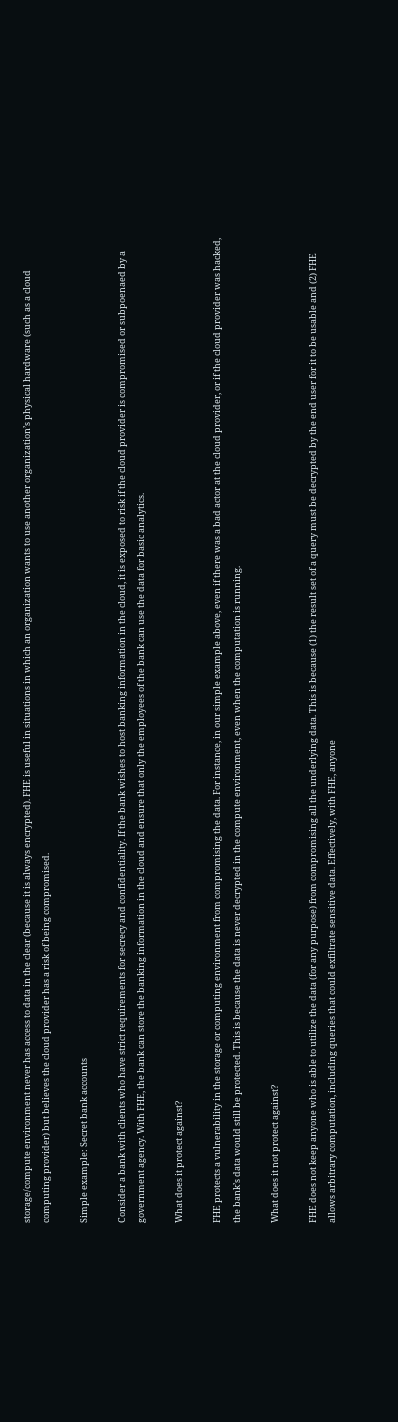storage/compute environment never has access to data in the clear (because it is always encrypted). FHE is useful in situations in which an organization wants to use another organization’s physical hardware (such as a cloud computing provider) but believes the cloud provider has a risk of being compromised.

Simple example: Secret bank accounts

Consider a bank with clients who have strict requirements for secrecy and confidentiality. If the bank wishes to host banking information in the cloud, it is exposed to risk if the cloud provider is compromised or subpoenaed by a government agency. With FHE, the bank can store the banking information in the cloud and ensure that only the employees of the bank can use the data for basic analytics.

What does it protect against?

FHE protects a vulnerability in the storage or computing environment from compromising the data. For instance, in our simple example above, even if there was a bad actor at the cloud provider, or if the cloud provider was hacked, the bank’s data would still be protected. This is because the data is never decrypted in the compute environment, even when the computation is running.

What does it not protect against?

FHE does not keep anyone who is able to utilize the data (for any purpose) from compromising all the underlying data. This is because (1) the result set of a query must be decrypted by the end user for it to be usable and (2) FHE allows arbitrary computation, including queries that could exfiltrate sensitive data. Effectively, with FHE, anyone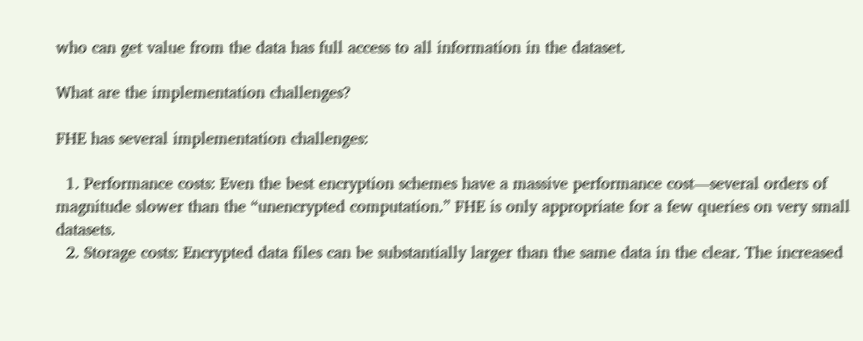who can get value from the data has full access to all information in the dataset.

What are the implementation challenges?

FHE has several implementation challenges:

  1. Performance costs: Even the best encryption schemes have a massive performance cost—several orders of magnitude slower than the “unencrypted computation.” FHE is only appropriate for a few queries on very small datasets.
  2. Storage costs: Encrypted data files can be substantially larger than the same data in the clear. The increased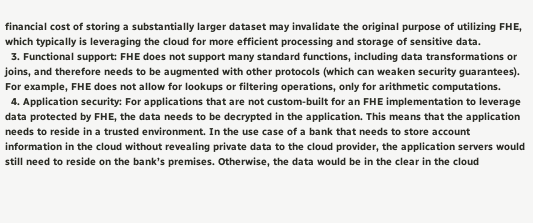financial cost of storing a substantially larger dataset may invalidate the original purpose of utilizing FHE, which typically is leveraging the cloud for more efficient processing and storage of sensitive data.
  3. Functional support: FHE does not support many standard functions, including data transformations or joins, and therefore needs to be augmented with other protocols (which can weaken security guarantees). For example, FHE does not allow for lookups or filtering operations, only for arithmetic computations.
  4. Application security: For applications that are not custom-built for an FHE implementation to leverage data protected by FHE, the data needs to be decrypted in the application. This means that the application needs to reside in a trusted environment. In the use case of a bank that needs to store account information in the cloud without revealing private data to the cloud provider, the application servers would still need to reside on the bank’s premises. Otherwise, the data would be in the clear in the cloud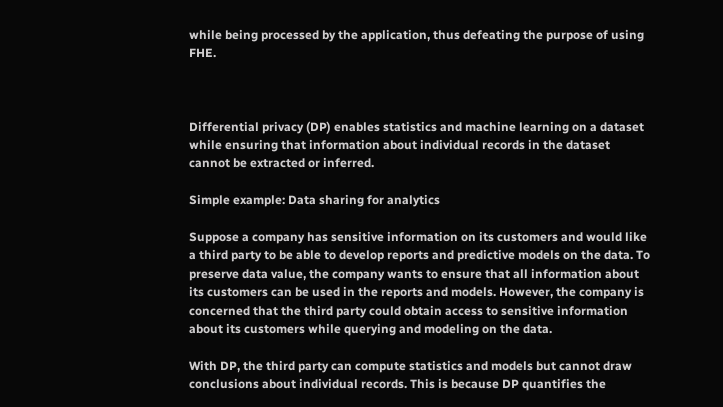while being processed by the application, thus defeating the purpose of using FHE.



Differential privacy (DP) enables statistics and machine learning on a dataset while ensuring that information about individual records in the dataset cannot be extracted or inferred.

Simple example: Data sharing for analytics

Suppose a company has sensitive information on its customers and would like a third party to be able to develop reports and predictive models on the data. To preserve data value, the company wants to ensure that all information about its customers can be used in the reports and models. However, the company is concerned that the third party could obtain access to sensitive information about its customers while querying and modeling on the data.

With DP, the third party can compute statistics and models but cannot draw conclusions about individual records. This is because DP quantifies the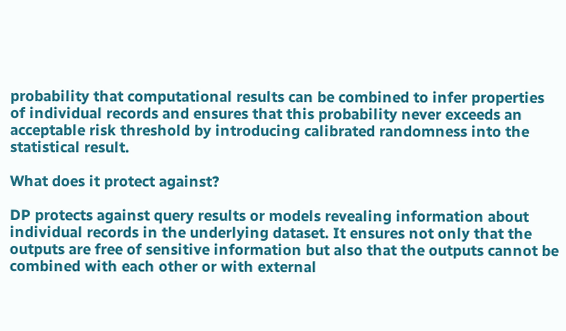probability that computational results can be combined to infer properties of individual records and ensures that this probability never exceeds an acceptable risk threshold by introducing calibrated randomness into the statistical result.

What does it protect against?

DP protects against query results or models revealing information about individual records in the underlying dataset. It ensures not only that the outputs are free of sensitive information but also that the outputs cannot be combined with each other or with external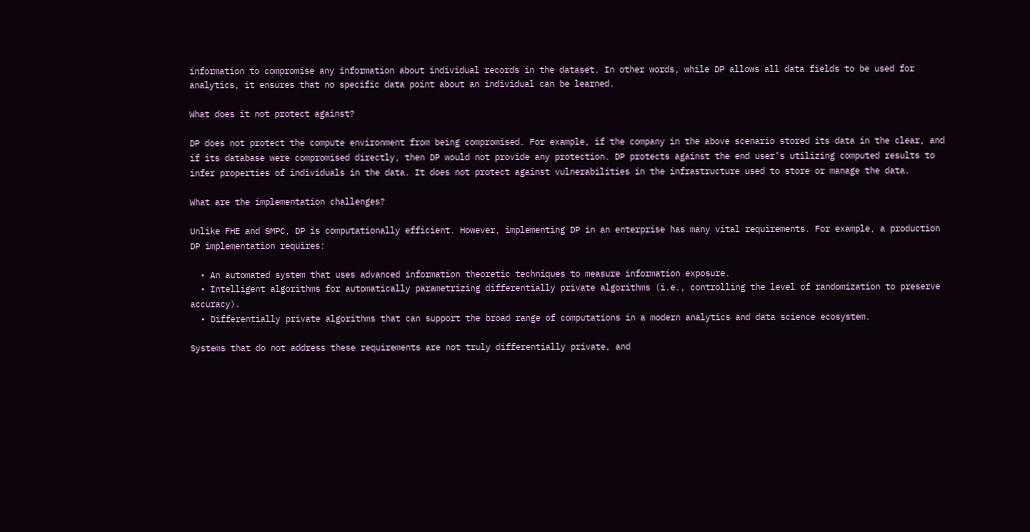information to compromise any information about individual records in the dataset. In other words, while DP allows all data fields to be used for analytics, it ensures that no specific data point about an individual can be learned.

What does it not protect against?

DP does not protect the compute environment from being compromised. For example, if the company in the above scenario stored its data in the clear, and if its database were compromised directly, then DP would not provide any protection. DP protects against the end user’s utilizing computed results to infer properties of individuals in the data. It does not protect against vulnerabilities in the infrastructure used to store or manage the data.

What are the implementation challenges?

Unlike FHE and SMPC, DP is computationally efficient. However, implementing DP in an enterprise has many vital requirements. For example, a production DP implementation requires:

  • An automated system that uses advanced information theoretic techniques to measure information exposure.
  • Intelligent algorithms for automatically parametrizing differentially private algorithms (i.e., controlling the level of randomization to preserve accuracy).
  • Differentially private algorithms that can support the broad range of computations in a modern analytics and data science ecosystem.

Systems that do not address these requirements are not truly differentially private, and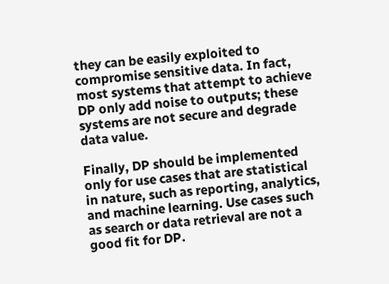they can be easily exploited to compromise sensitive data. In fact, most systems that attempt to achieve DP only add noise to outputs; these systems are not secure and degrade data value.

Finally, DP should be implemented only for use cases that are statistical in nature, such as reporting, analytics, and machine learning. Use cases such as search or data retrieval are not a good fit for DP.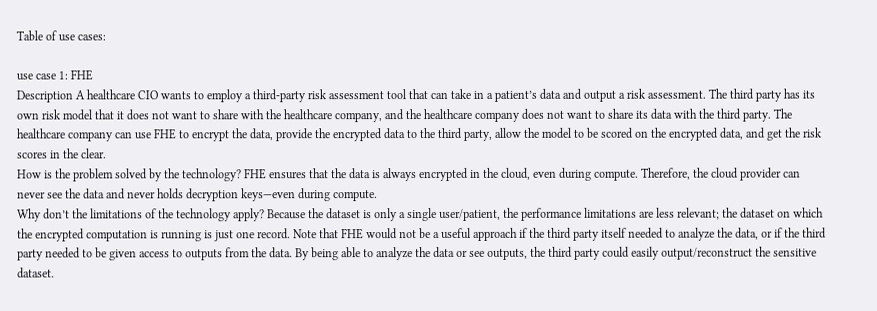Table of use cases:

use case 1: FHE
Description A healthcare CIO wants to employ a third-party risk assessment tool that can take in a patient’s data and output a risk assessment. The third party has its own risk model that it does not want to share with the healthcare company, and the healthcare company does not want to share its data with the third party. The healthcare company can use FHE to encrypt the data, provide the encrypted data to the third party, allow the model to be scored on the encrypted data, and get the risk scores in the clear.
How is the problem solved by the technology? FHE ensures that the data is always encrypted in the cloud, even during compute. Therefore, the cloud provider can never see the data and never holds decryption keys—even during compute.
Why don’t the limitations of the technology apply? Because the dataset is only a single user/patient, the performance limitations are less relevant; the dataset on which the encrypted computation is running is just one record. Note that FHE would not be a useful approach if the third party itself needed to analyze the data, or if the third party needed to be given access to outputs from the data. By being able to analyze the data or see outputs, the third party could easily output/reconstruct the sensitive dataset.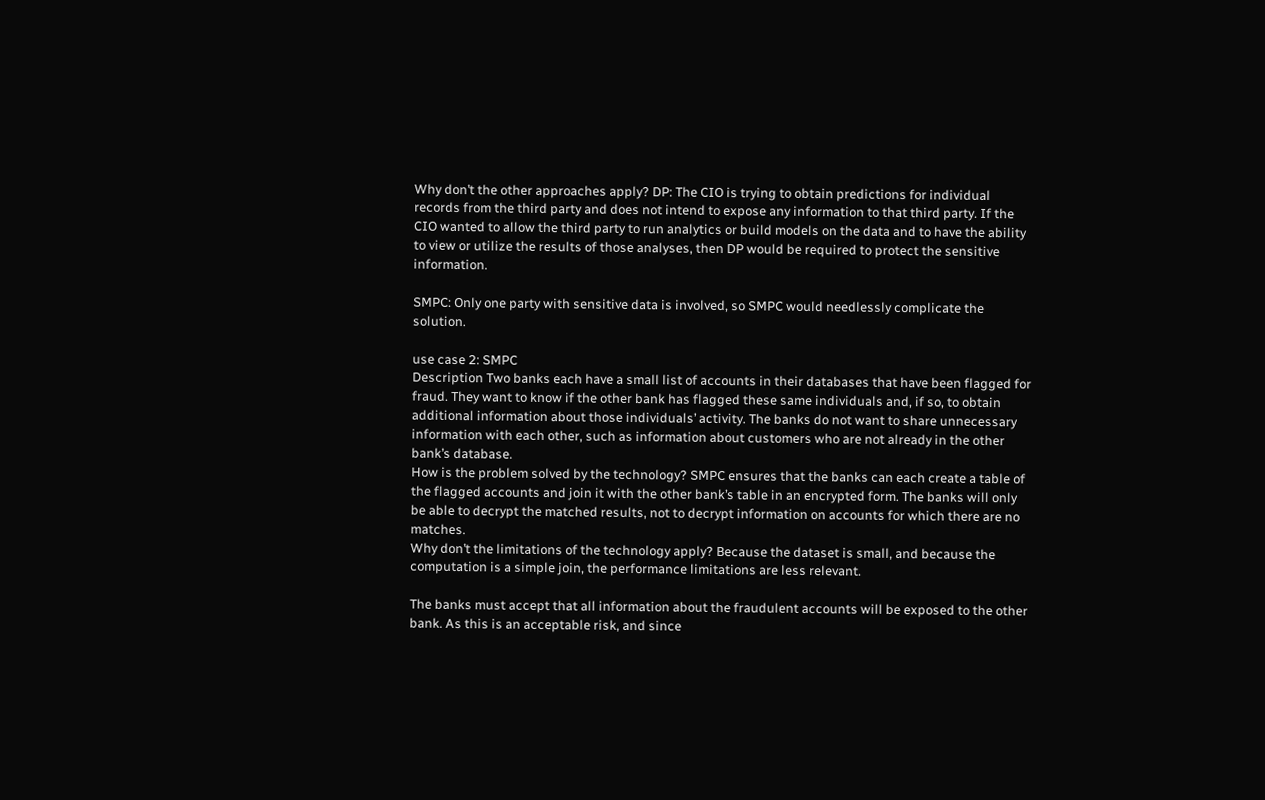Why don’t the other approaches apply? DP: The CIO is trying to obtain predictions for individual records from the third party and does not intend to expose any information to that third party. If the CIO wanted to allow the third party to run analytics or build models on the data and to have the ability to view or utilize the results of those analyses, then DP would be required to protect the sensitive information.

SMPC: Only one party with sensitive data is involved, so SMPC would needlessly complicate the solution.

use case 2: SMPC
Description Two banks each have a small list of accounts in their databases that have been flagged for fraud. They want to know if the other bank has flagged these same individuals and, if so, to obtain additional information about those individuals’ activity. The banks do not want to share unnecessary information with each other, such as information about customers who are not already in the other bank’s database.
How is the problem solved by the technology? SMPC ensures that the banks can each create a table of the flagged accounts and join it with the other bank’s table in an encrypted form. The banks will only be able to decrypt the matched results, not to decrypt information on accounts for which there are no matches.
Why don’t the limitations of the technology apply? Because the dataset is small, and because the computation is a simple join, the performance limitations are less relevant.

The banks must accept that all information about the fraudulent accounts will be exposed to the other bank. As this is an acceptable risk, and since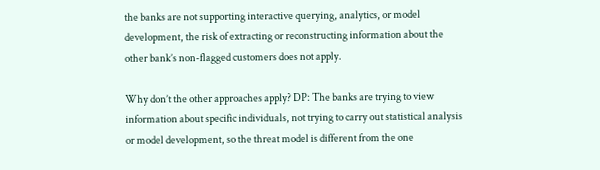the banks are not supporting interactive querying, analytics, or model development, the risk of extracting or reconstructing information about the other bank’s non-flagged customers does not apply.

Why don’t the other approaches apply? DP: The banks are trying to view information about specific individuals, not trying to carry out statistical analysis or model development, so the threat model is different from the one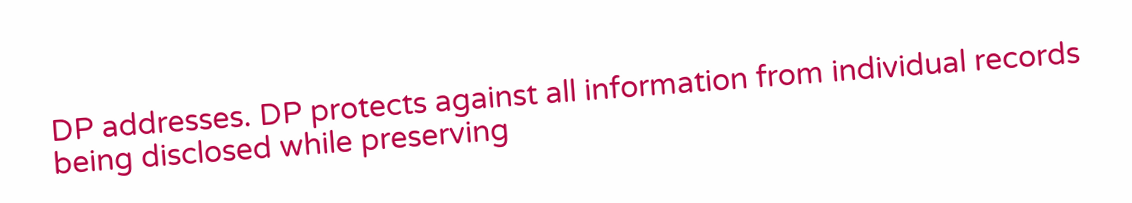DP addresses. DP protects against all information from individual records being disclosed while preserving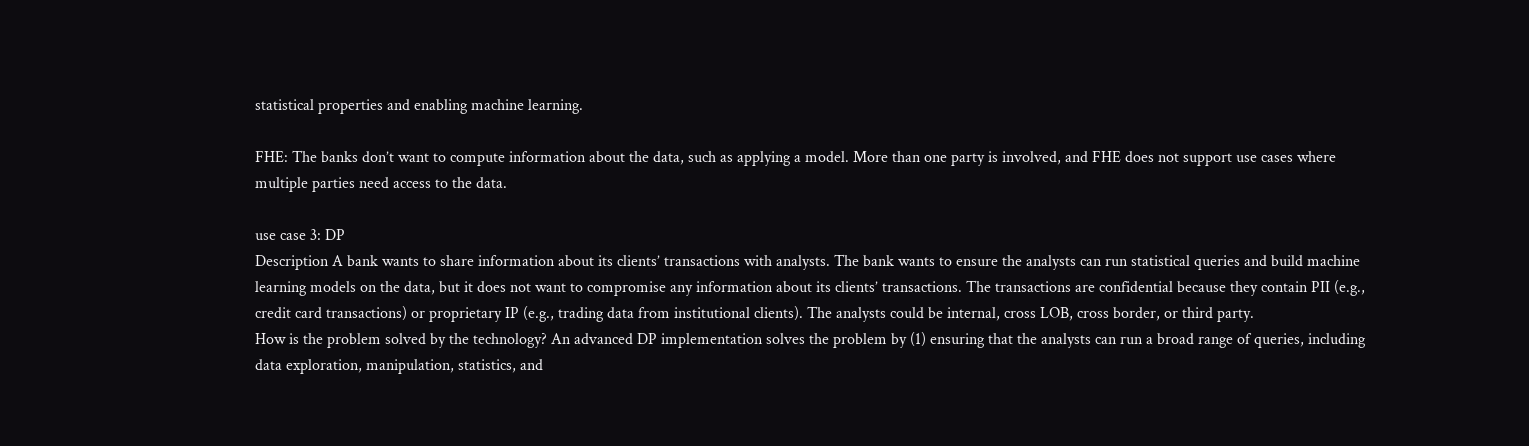statistical properties and enabling machine learning.

FHE: The banks don’t want to compute information about the data, such as applying a model. More than one party is involved, and FHE does not support use cases where multiple parties need access to the data.

use case 3: DP
Description A bank wants to share information about its clients’ transactions with analysts. The bank wants to ensure the analysts can run statistical queries and build machine learning models on the data, but it does not want to compromise any information about its clients’ transactions. The transactions are confidential because they contain PII (e.g., credit card transactions) or proprietary IP (e.g., trading data from institutional clients). The analysts could be internal, cross LOB, cross border, or third party.
How is the problem solved by the technology? An advanced DP implementation solves the problem by (1) ensuring that the analysts can run a broad range of queries, including data exploration, manipulation, statistics, and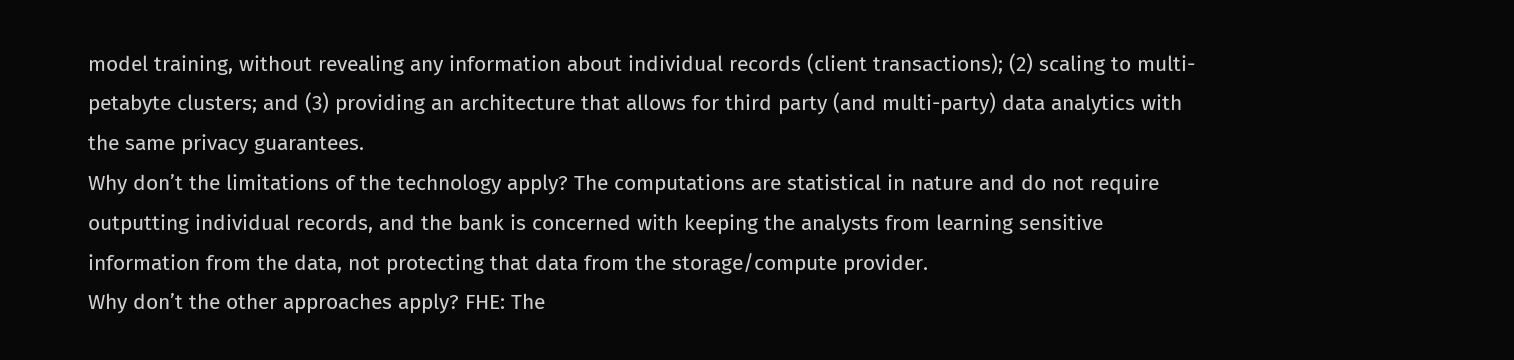model training, without revealing any information about individual records (client transactions); (2) scaling to multi-petabyte clusters; and (3) providing an architecture that allows for third party (and multi-party) data analytics with the same privacy guarantees.
Why don’t the limitations of the technology apply? The computations are statistical in nature and do not require outputting individual records, and the bank is concerned with keeping the analysts from learning sensitive information from the data, not protecting that data from the storage/compute provider.
Why don’t the other approaches apply? FHE: The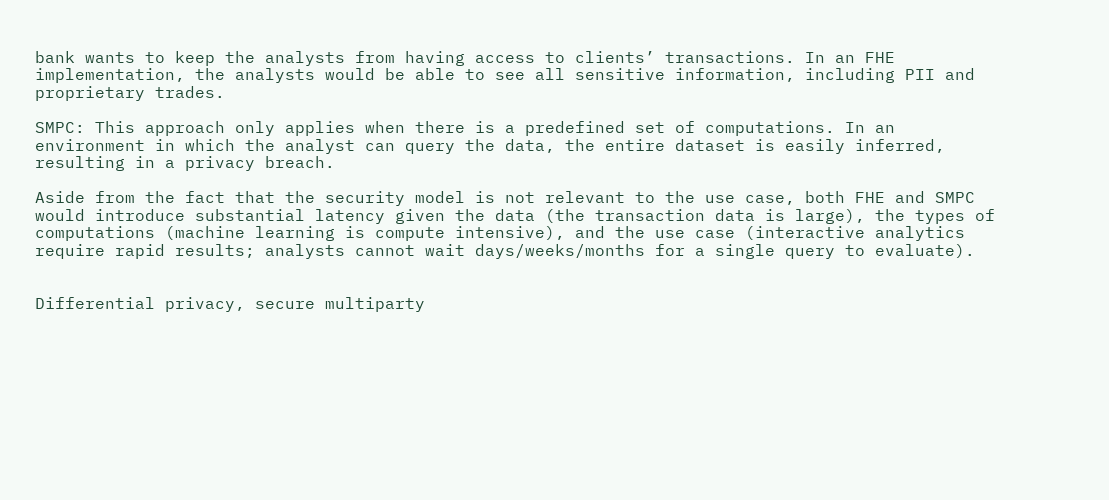bank wants to keep the analysts from having access to clients’ transactions. In an FHE implementation, the analysts would be able to see all sensitive information, including PII and proprietary trades.

SMPC: This approach only applies when there is a predefined set of computations. In an environment in which the analyst can query the data, the entire dataset is easily inferred, resulting in a privacy breach.

Aside from the fact that the security model is not relevant to the use case, both FHE and SMPC would introduce substantial latency given the data (the transaction data is large), the types of computations (machine learning is compute intensive), and the use case (interactive analytics require rapid results; analysts cannot wait days/weeks/months for a single query to evaluate).


Differential privacy, secure multiparty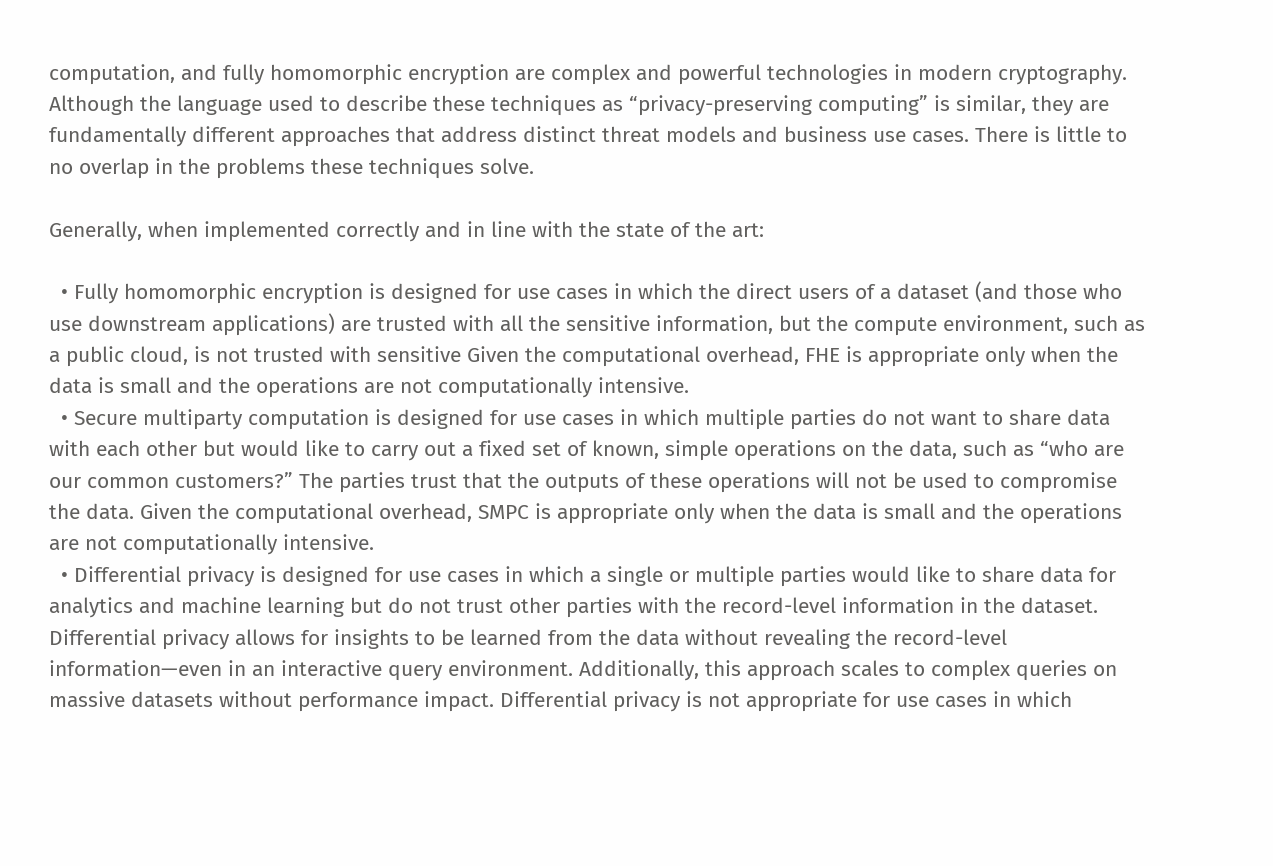computation, and fully homomorphic encryption are complex and powerful technologies in modern cryptography. Although the language used to describe these techniques as “privacy-preserving computing” is similar, they are fundamentally different approaches that address distinct threat models and business use cases. There is little to no overlap in the problems these techniques solve.

Generally, when implemented correctly and in line with the state of the art:

  • Fully homomorphic encryption is designed for use cases in which the direct users of a dataset (and those who use downstream applications) are trusted with all the sensitive information, but the compute environment, such as a public cloud, is not trusted with sensitive Given the computational overhead, FHE is appropriate only when the data is small and the operations are not computationally intensive.
  • Secure multiparty computation is designed for use cases in which multiple parties do not want to share data with each other but would like to carry out a fixed set of known, simple operations on the data, such as “who are our common customers?” The parties trust that the outputs of these operations will not be used to compromise the data. Given the computational overhead, SMPC is appropriate only when the data is small and the operations are not computationally intensive.
  • Differential privacy is designed for use cases in which a single or multiple parties would like to share data for analytics and machine learning but do not trust other parties with the record-level information in the dataset. Differential privacy allows for insights to be learned from the data without revealing the record-level information—even in an interactive query environment. Additionally, this approach scales to complex queries on massive datasets without performance impact. Differential privacy is not appropriate for use cases in which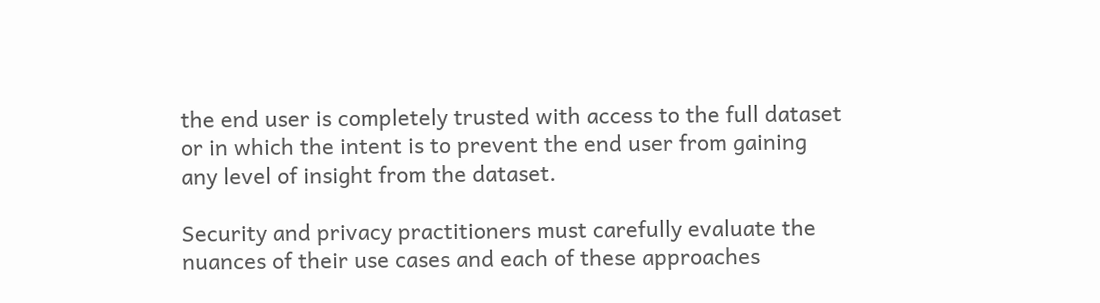the end user is completely trusted with access to the full dataset or in which the intent is to prevent the end user from gaining any level of insight from the dataset.

Security and privacy practitioners must carefully evaluate the nuances of their use cases and each of these approaches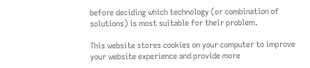before deciding which technology (or combination of solutions) is most suitable for their problem.

This website stores cookies on your computer to improve your website experience and provide more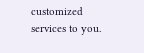customized services to you.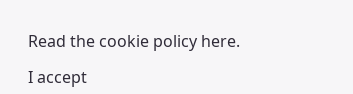Read the cookie policy here.

I accept